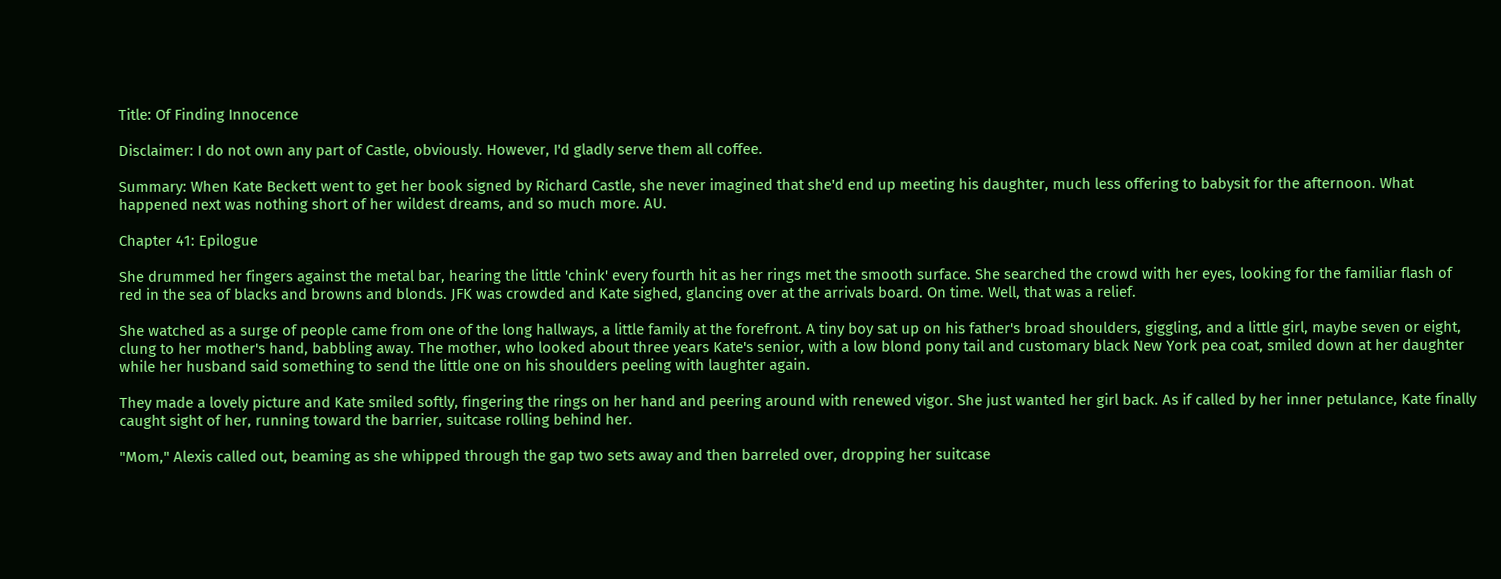Title: Of Finding Innocence

Disclaimer: I do not own any part of Castle, obviously. However, I'd gladly serve them all coffee.

Summary: When Kate Beckett went to get her book signed by Richard Castle, she never imagined that she'd end up meeting his daughter, much less offering to babysit for the afternoon. What happened next was nothing short of her wildest dreams, and so much more. AU.

Chapter 41: Epilogue

She drummed her fingers against the metal bar, hearing the little 'chink' every fourth hit as her rings met the smooth surface. She searched the crowd with her eyes, looking for the familiar flash of red in the sea of blacks and browns and blonds. JFK was crowded and Kate sighed, glancing over at the arrivals board. On time. Well, that was a relief.

She watched as a surge of people came from one of the long hallways, a little family at the forefront. A tiny boy sat up on his father's broad shoulders, giggling, and a little girl, maybe seven or eight, clung to her mother's hand, babbling away. The mother, who looked about three years Kate's senior, with a low blond pony tail and customary black New York pea coat, smiled down at her daughter while her husband said something to send the little one on his shoulders peeling with laughter again.

They made a lovely picture and Kate smiled softly, fingering the rings on her hand and peering around with renewed vigor. She just wanted her girl back. As if called by her inner petulance, Kate finally caught sight of her, running toward the barrier, suitcase rolling behind her.

"Mom," Alexis called out, beaming as she whipped through the gap two sets away and then barreled over, dropping her suitcase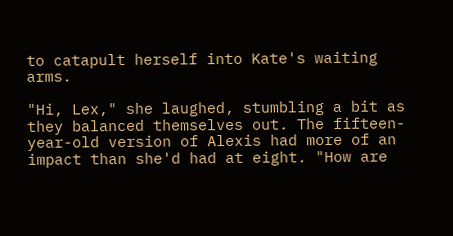to catapult herself into Kate's waiting arms.

"Hi, Lex," she laughed, stumbling a bit as they balanced themselves out. The fifteen-year-old version of Alexis had more of an impact than she'd had at eight. "How are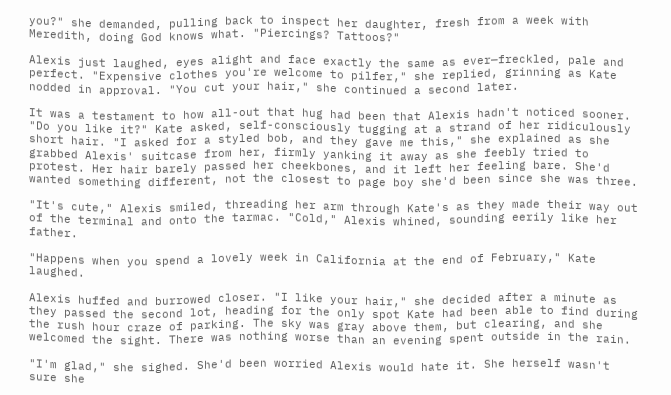you?" she demanded, pulling back to inspect her daughter, fresh from a week with Meredith, doing God knows what. "Piercings? Tattoos?"

Alexis just laughed, eyes alight and face exactly the same as ever—freckled, pale and perfect. "Expensive clothes you're welcome to pilfer," she replied, grinning as Kate nodded in approval. "You cut your hair," she continued a second later.

It was a testament to how all-out that hug had been that Alexis hadn't noticed sooner. "Do you like it?" Kate asked, self-consciously tugging at a strand of her ridiculously short hair. "I asked for a styled bob, and they gave me this," she explained as she grabbed Alexis' suitcase from her, firmly yanking it away as she feebly tried to protest. Her hair barely passed her cheekbones, and it left her feeling bare. She'd wanted something different, not the closest to page boy she'd been since she was three.

"It's cute," Alexis smiled, threading her arm through Kate's as they made their way out of the terminal and onto the tarmac. "Cold," Alexis whined, sounding eerily like her father.

"Happens when you spend a lovely week in California at the end of February," Kate laughed.

Alexis huffed and burrowed closer. "I like your hair," she decided after a minute as they passed the second lot, heading for the only spot Kate had been able to find during the rush hour craze of parking. The sky was gray above them, but clearing, and she welcomed the sight. There was nothing worse than an evening spent outside in the rain.

"I'm glad," she sighed. She'd been worried Alexis would hate it. She herself wasn't sure she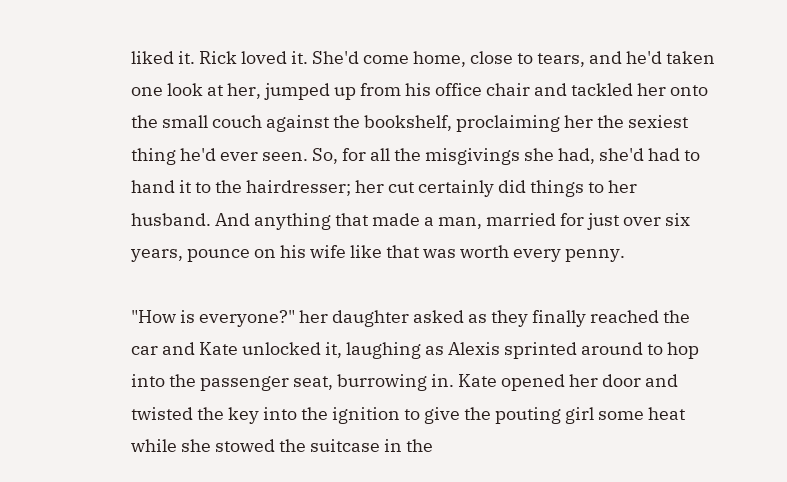liked it. Rick loved it. She'd come home, close to tears, and he'd taken one look at her, jumped up from his office chair and tackled her onto the small couch against the bookshelf, proclaiming her the sexiest thing he'd ever seen. So, for all the misgivings she had, she'd had to hand it to the hairdresser; her cut certainly did things to her husband. And anything that made a man, married for just over six years, pounce on his wife like that was worth every penny.

"How is everyone?" her daughter asked as they finally reached the car and Kate unlocked it, laughing as Alexis sprinted around to hop into the passenger seat, burrowing in. Kate opened her door and twisted the key into the ignition to give the pouting girl some heat while she stowed the suitcase in the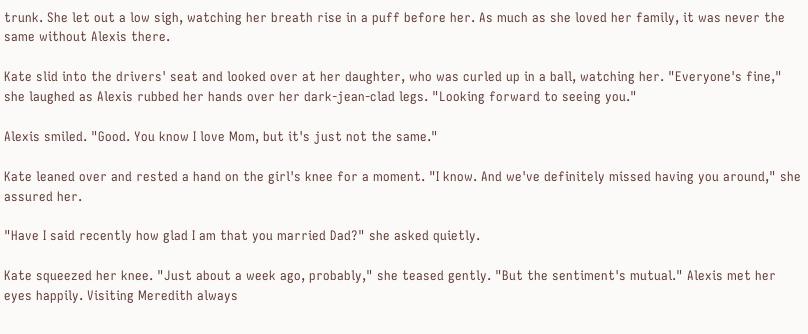trunk. She let out a low sigh, watching her breath rise in a puff before her. As much as she loved her family, it was never the same without Alexis there.

Kate slid into the drivers' seat and looked over at her daughter, who was curled up in a ball, watching her. "Everyone's fine," she laughed as Alexis rubbed her hands over her dark-jean-clad legs. "Looking forward to seeing you."

Alexis smiled. "Good. You know I love Mom, but it's just not the same."

Kate leaned over and rested a hand on the girl's knee for a moment. "I know. And we've definitely missed having you around," she assured her.

"Have I said recently how glad I am that you married Dad?" she asked quietly.

Kate squeezed her knee. "Just about a week ago, probably," she teased gently. "But the sentiment's mutual." Alexis met her eyes happily. Visiting Meredith always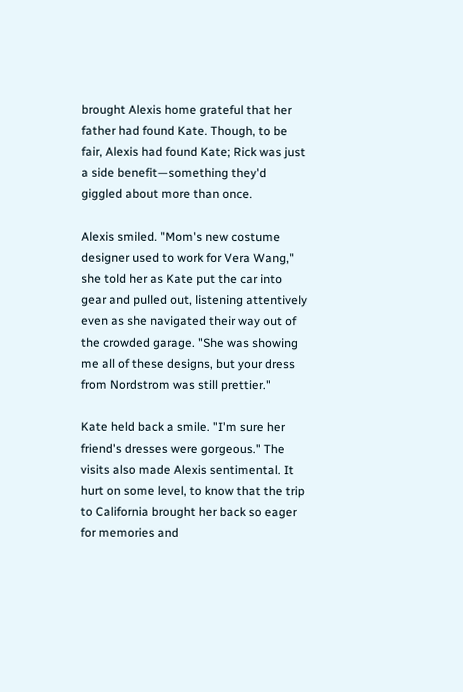brought Alexis home grateful that her father had found Kate. Though, to be fair, Alexis had found Kate; Rick was just a side benefit—something they'd giggled about more than once.

Alexis smiled. "Mom's new costume designer used to work for Vera Wang," she told her as Kate put the car into gear and pulled out, listening attentively even as she navigated their way out of the crowded garage. "She was showing me all of these designs, but your dress from Nordstrom was still prettier."

Kate held back a smile. "I'm sure her friend's dresses were gorgeous." The visits also made Alexis sentimental. It hurt on some level, to know that the trip to California brought her back so eager for memories and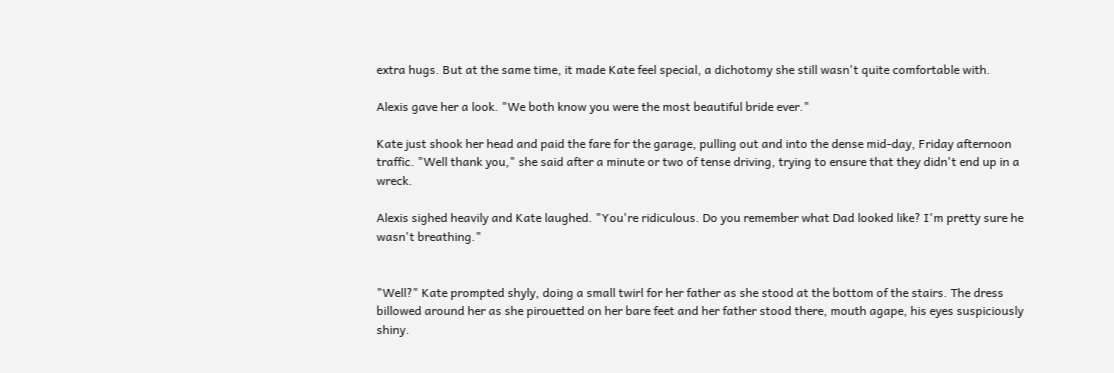extra hugs. But at the same time, it made Kate feel special, a dichotomy she still wasn't quite comfortable with.

Alexis gave her a look. "We both know you were the most beautiful bride ever."

Kate just shook her head and paid the fare for the garage, pulling out and into the dense mid-day, Friday afternoon traffic. "Well thank you," she said after a minute or two of tense driving, trying to ensure that they didn't end up in a wreck.

Alexis sighed heavily and Kate laughed. "You're ridiculous. Do you remember what Dad looked like? I'm pretty sure he wasn't breathing."


"Well?" Kate prompted shyly, doing a small twirl for her father as she stood at the bottom of the stairs. The dress billowed around her as she pirouetted on her bare feet and her father stood there, mouth agape, his eyes suspiciously shiny.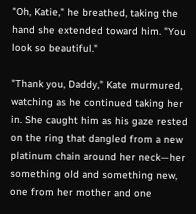"Oh, Katie," he breathed, taking the hand she extended toward him. "You look so beautiful."

"Thank you, Daddy," Kate murmured, watching as he continued taking her in. She caught him as his gaze rested on the ring that dangled from a new platinum chain around her neck—her something old and something new, one from her mother and one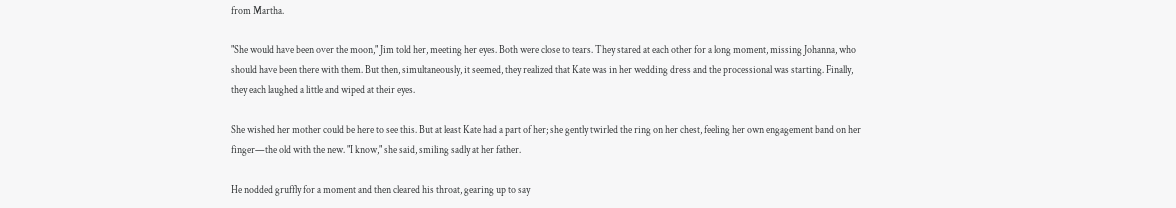from Martha.

"She would have been over the moon," Jim told her, meeting her eyes. Both were close to tears. They stared at each other for a long moment, missing Johanna, who should have been there with them. But then, simultaneously, it seemed, they realized that Kate was in her wedding dress and the processional was starting. Finally, they each laughed a little and wiped at their eyes.

She wished her mother could be here to see this. But at least Kate had a part of her; she gently twirled the ring on her chest, feeling her own engagement band on her finger—the old with the new. "I know," she said, smiling sadly at her father.

He nodded gruffly for a moment and then cleared his throat, gearing up to say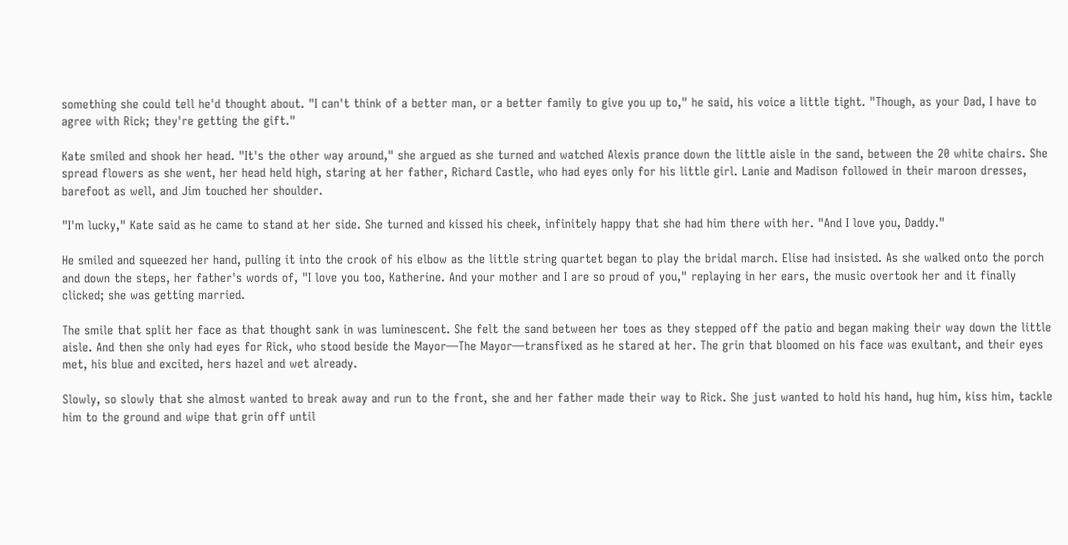something she could tell he'd thought about. "I can't think of a better man, or a better family to give you up to," he said, his voice a little tight. "Though, as your Dad, I have to agree with Rick; they're getting the gift."

Kate smiled and shook her head. "It's the other way around," she argued as she turned and watched Alexis prance down the little aisle in the sand, between the 20 white chairs. She spread flowers as she went, her head held high, staring at her father, Richard Castle, who had eyes only for his little girl. Lanie and Madison followed in their maroon dresses, barefoot as well, and Jim touched her shoulder.

"I'm lucky," Kate said as he came to stand at her side. She turned and kissed his cheek, infinitely happy that she had him there with her. "And I love you, Daddy."

He smiled and squeezed her hand, pulling it into the crook of his elbow as the little string quartet began to play the bridal march. Elise had insisted. As she walked onto the porch and down the steps, her father's words of, "I love you too, Katherine. And your mother and I are so proud of you," replaying in her ears, the music overtook her and it finally clicked; she was getting married.

The smile that split her face as that thought sank in was luminescent. She felt the sand between her toes as they stepped off the patio and began making their way down the little aisle. And then she only had eyes for Rick, who stood beside the Mayor—The Mayor—transfixed as he stared at her. The grin that bloomed on his face was exultant, and their eyes met, his blue and excited, hers hazel and wet already.

Slowly, so slowly that she almost wanted to break away and run to the front, she and her father made their way to Rick. She just wanted to hold his hand, hug him, kiss him, tackle him to the ground and wipe that grin off until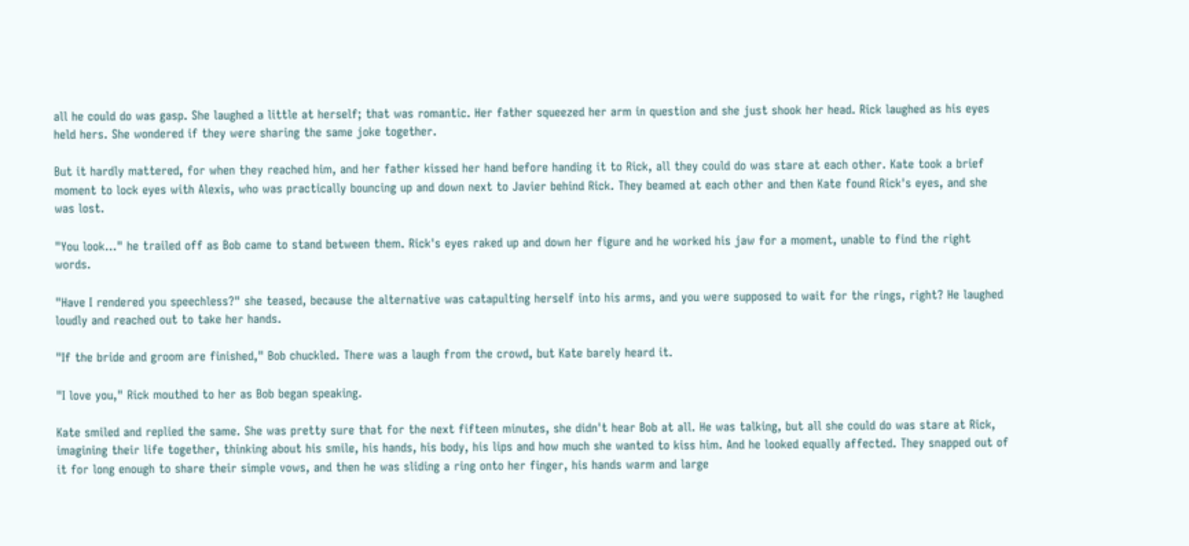all he could do was gasp. She laughed a little at herself; that was romantic. Her father squeezed her arm in question and she just shook her head. Rick laughed as his eyes held hers. She wondered if they were sharing the same joke together.

But it hardly mattered, for when they reached him, and her father kissed her hand before handing it to Rick, all they could do was stare at each other. Kate took a brief moment to lock eyes with Alexis, who was practically bouncing up and down next to Javier behind Rick. They beamed at each other and then Kate found Rick's eyes, and she was lost.

"You look…" he trailed off as Bob came to stand between them. Rick's eyes raked up and down her figure and he worked his jaw for a moment, unable to find the right words.

"Have I rendered you speechless?" she teased, because the alternative was catapulting herself into his arms, and you were supposed to wait for the rings, right? He laughed loudly and reached out to take her hands.

"If the bride and groom are finished," Bob chuckled. There was a laugh from the crowd, but Kate barely heard it.

"I love you," Rick mouthed to her as Bob began speaking.

Kate smiled and replied the same. She was pretty sure that for the next fifteen minutes, she didn't hear Bob at all. He was talking, but all she could do was stare at Rick, imagining their life together, thinking about his smile, his hands, his body, his lips and how much she wanted to kiss him. And he looked equally affected. They snapped out of it for long enough to share their simple vows, and then he was sliding a ring onto her finger, his hands warm and large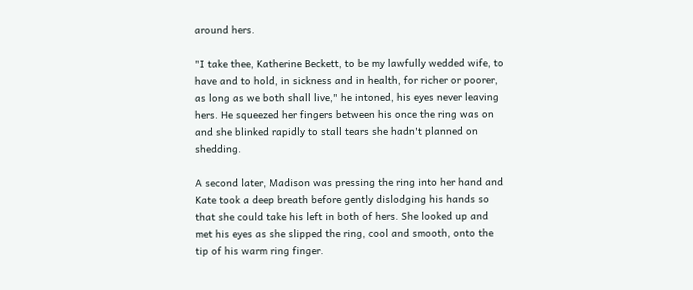around hers.

"I take thee, Katherine Beckett, to be my lawfully wedded wife, to have and to hold, in sickness and in health, for richer or poorer, as long as we both shall live," he intoned, his eyes never leaving hers. He squeezed her fingers between his once the ring was on and she blinked rapidly to stall tears she hadn't planned on shedding.

A second later, Madison was pressing the ring into her hand and Kate took a deep breath before gently dislodging his hands so that she could take his left in both of hers. She looked up and met his eyes as she slipped the ring, cool and smooth, onto the tip of his warm ring finger.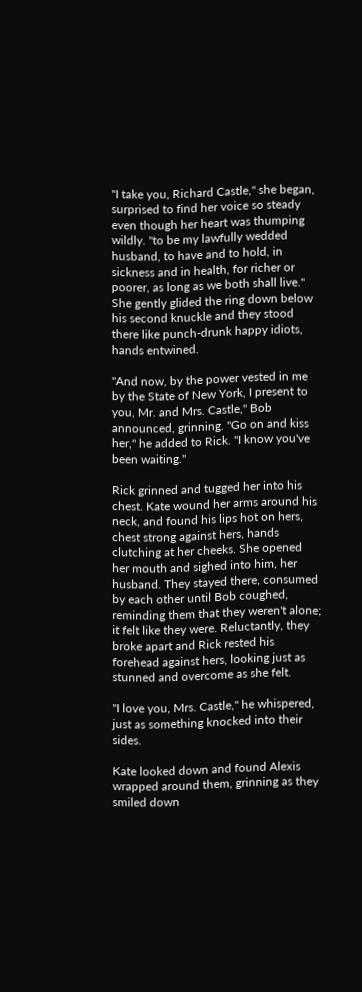"I take you, Richard Castle," she began, surprised to find her voice so steady even though her heart was thumping wildly. "to be my lawfully wedded husband, to have and to hold, in sickness and in health, for richer or poorer, as long as we both shall live." She gently glided the ring down below his second knuckle and they stood there like punch-drunk happy idiots, hands entwined.

"And now, by the power vested in me by the State of New York, I present to you, Mr. and Mrs. Castle," Bob announced, grinning. "Go on and kiss her," he added to Rick. "I know you've been waiting."

Rick grinned and tugged her into his chest. Kate wound her arms around his neck, and found his lips hot on hers, chest strong against hers, hands clutching at her cheeks. She opened her mouth and sighed into him, her husband. They stayed there, consumed by each other until Bob coughed, reminding them that they weren't alone; it felt like they were. Reluctantly, they broke apart and Rick rested his forehead against hers, looking just as stunned and overcome as she felt.

"I love you, Mrs. Castle," he whispered, just as something knocked into their sides.

Kate looked down and found Alexis wrapped around them, grinning as they smiled down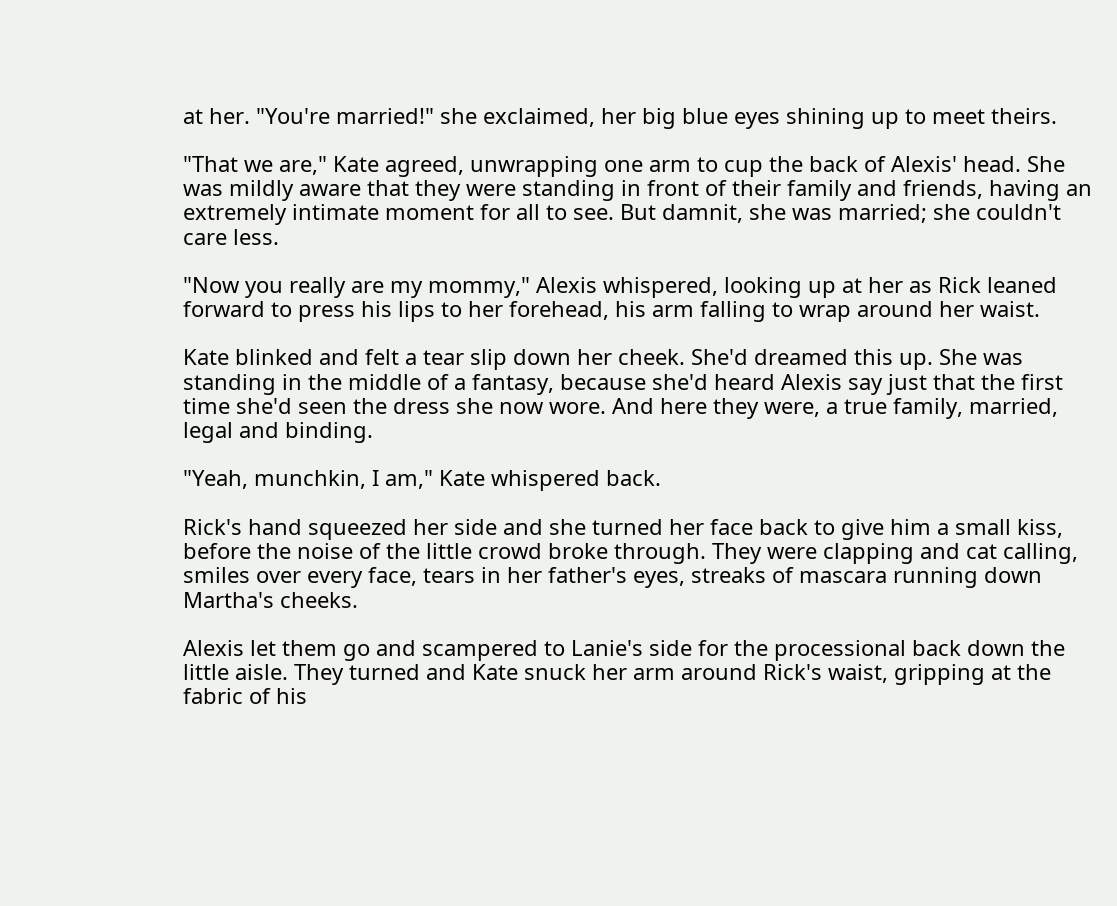at her. "You're married!" she exclaimed, her big blue eyes shining up to meet theirs.

"That we are," Kate agreed, unwrapping one arm to cup the back of Alexis' head. She was mildly aware that they were standing in front of their family and friends, having an extremely intimate moment for all to see. But damnit, she was married; she couldn't care less.

"Now you really are my mommy," Alexis whispered, looking up at her as Rick leaned forward to press his lips to her forehead, his arm falling to wrap around her waist.

Kate blinked and felt a tear slip down her cheek. She'd dreamed this up. She was standing in the middle of a fantasy, because she'd heard Alexis say just that the first time she'd seen the dress she now wore. And here they were, a true family, married, legal and binding.

"Yeah, munchkin, I am," Kate whispered back.

Rick's hand squeezed her side and she turned her face back to give him a small kiss, before the noise of the little crowd broke through. They were clapping and cat calling, smiles over every face, tears in her father's eyes, streaks of mascara running down Martha's cheeks.

Alexis let them go and scampered to Lanie's side for the processional back down the little aisle. They turned and Kate snuck her arm around Rick's waist, gripping at the fabric of his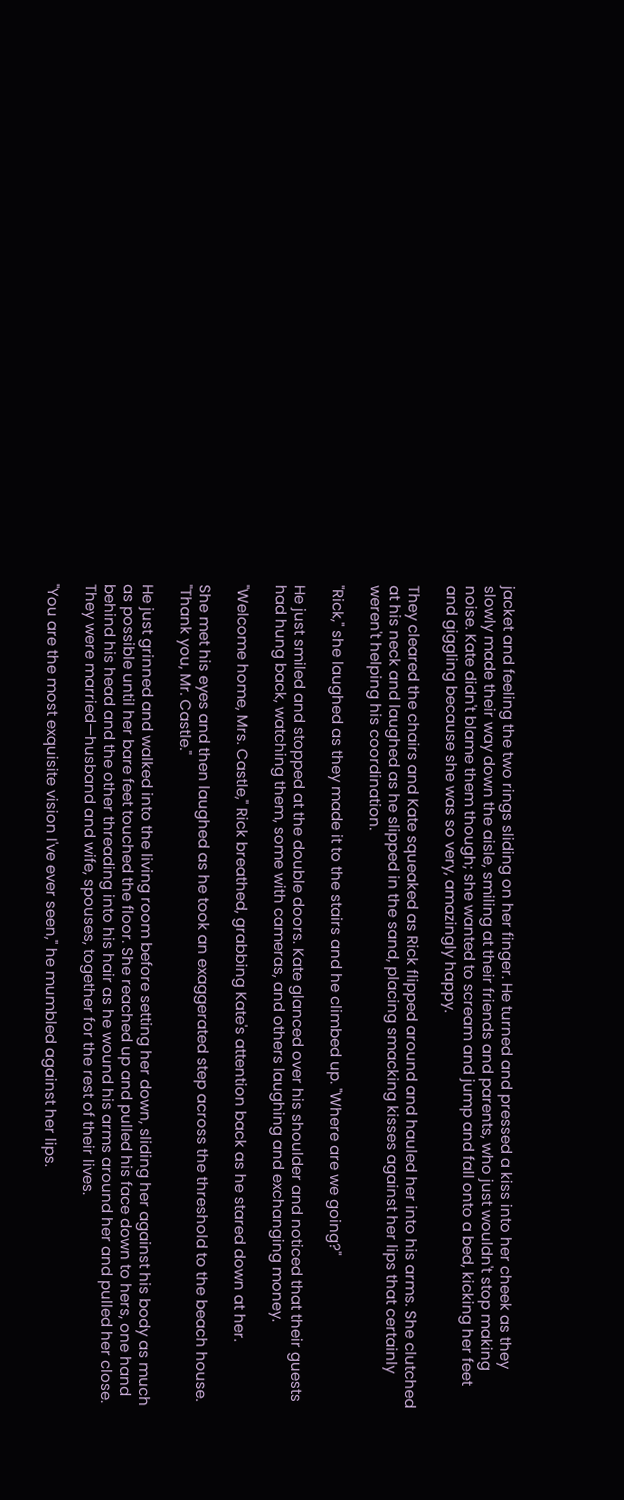jacket and feeling the two rings sliding on her finger. He turned and pressed a kiss into her cheek as they slowly made their way down the aisle, smiling at their friends and parents, who just wouldn't stop making noise. Kate didn't blame them though; she wanted to scream and jump and fall onto a bed, kicking her feet and giggling because she was so very, amazingly happy.

They cleared the chairs and Kate squeaked as Rick flipped around and hauled her into his arms. She clutched at his neck and laughed as he slipped in the sand, placing smacking kisses against her lips that certainly weren't helping his coordination.

"Rick," she laughed as they made it to the stairs and he climbed up. "Where are we going?"

He just smiled and stopped at the double doors. Kate glanced over his shoulder and noticed that their guests had hung back, watching them, some with cameras, and others laughing and exchanging money.

"Welcome home, Mrs. Castle," Rick breathed, grabbing Kate's attention back as he stared down at her.

She met his eyes and then laughed as he took an exaggerated step across the threshold to the beach house. "Thank you, Mr. Castle."

He just grinned and walked into the living room before setting her down, sliding her against his body as much as possible until her bare feet touched the floor. She reached up and pulled his face down to hers, one hand behind his head and the other threading into his hair as he wound his arms around her and pulled her close. They were married—husband and wife, spouses, together for the rest of their lives.

"You are the most exquisite vision I've ever seen," he mumbled against her lips.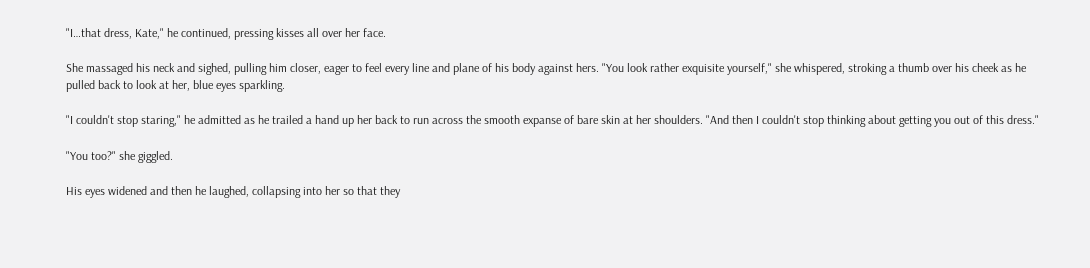"I…that dress, Kate," he continued, pressing kisses all over her face.

She massaged his neck and sighed, pulling him closer, eager to feel every line and plane of his body against hers. "You look rather exquisite yourself," she whispered, stroking a thumb over his cheek as he pulled back to look at her, blue eyes sparkling.

"I couldn't stop staring," he admitted as he trailed a hand up her back to run across the smooth expanse of bare skin at her shoulders. "And then I couldn't stop thinking about getting you out of this dress."

"You too?" she giggled.

His eyes widened and then he laughed, collapsing into her so that they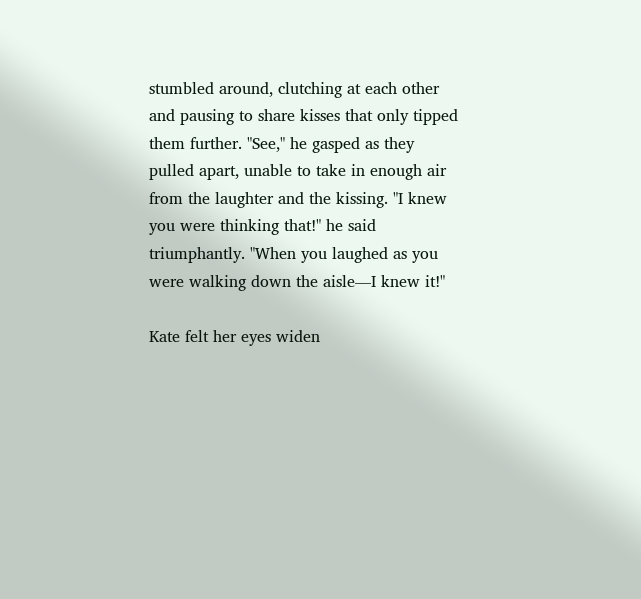stumbled around, clutching at each other and pausing to share kisses that only tipped them further. "See," he gasped as they pulled apart, unable to take in enough air from the laughter and the kissing. "I knew you were thinking that!" he said triumphantly. "When you laughed as you were walking down the aisle—I knew it!"

Kate felt her eyes widen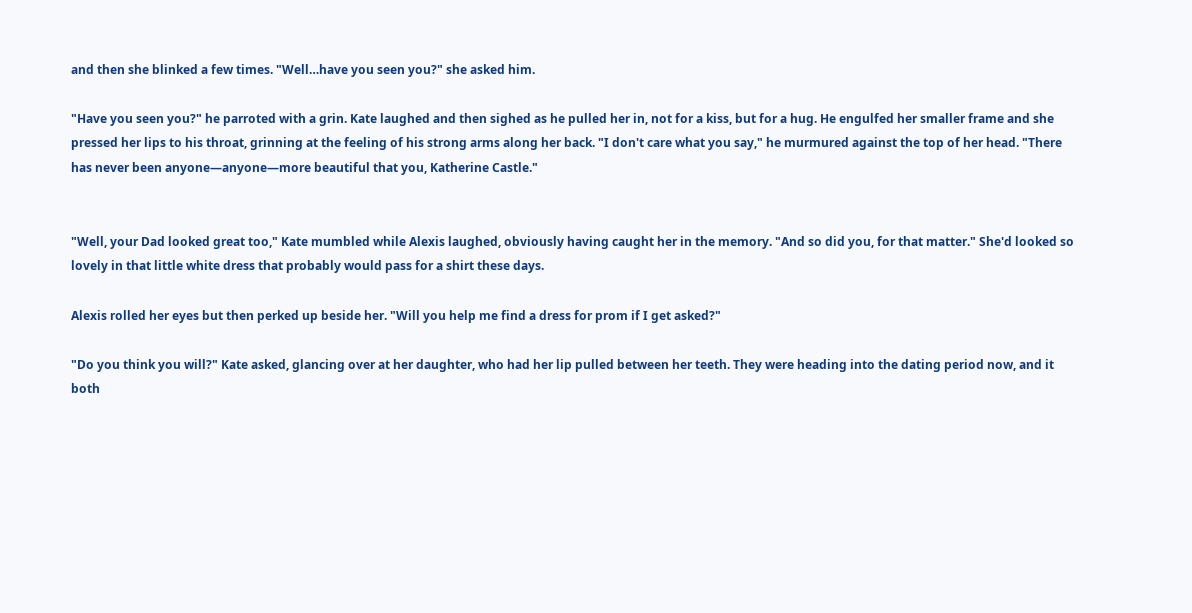and then she blinked a few times. "Well…have you seen you?" she asked him.

"Have you seen you?" he parroted with a grin. Kate laughed and then sighed as he pulled her in, not for a kiss, but for a hug. He engulfed her smaller frame and she pressed her lips to his throat, grinning at the feeling of his strong arms along her back. "I don't care what you say," he murmured against the top of her head. "There has never been anyone—anyone—more beautiful that you, Katherine Castle."


"Well, your Dad looked great too," Kate mumbled while Alexis laughed, obviously having caught her in the memory. "And so did you, for that matter." She'd looked so lovely in that little white dress that probably would pass for a shirt these days.

Alexis rolled her eyes but then perked up beside her. "Will you help me find a dress for prom if I get asked?"

"Do you think you will?" Kate asked, glancing over at her daughter, who had her lip pulled between her teeth. They were heading into the dating period now, and it both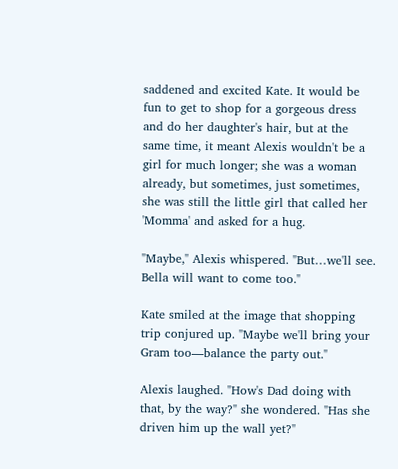saddened and excited Kate. It would be fun to get to shop for a gorgeous dress and do her daughter's hair, but at the same time, it meant Alexis wouldn't be a girl for much longer; she was a woman already, but sometimes, just sometimes, she was still the little girl that called her 'Momma' and asked for a hug.

"Maybe," Alexis whispered. "But…we'll see. Bella will want to come too."

Kate smiled at the image that shopping trip conjured up. "Maybe we'll bring your Gram too—balance the party out."

Alexis laughed. "How's Dad doing with that, by the way?" she wondered. "Has she driven him up the wall yet?"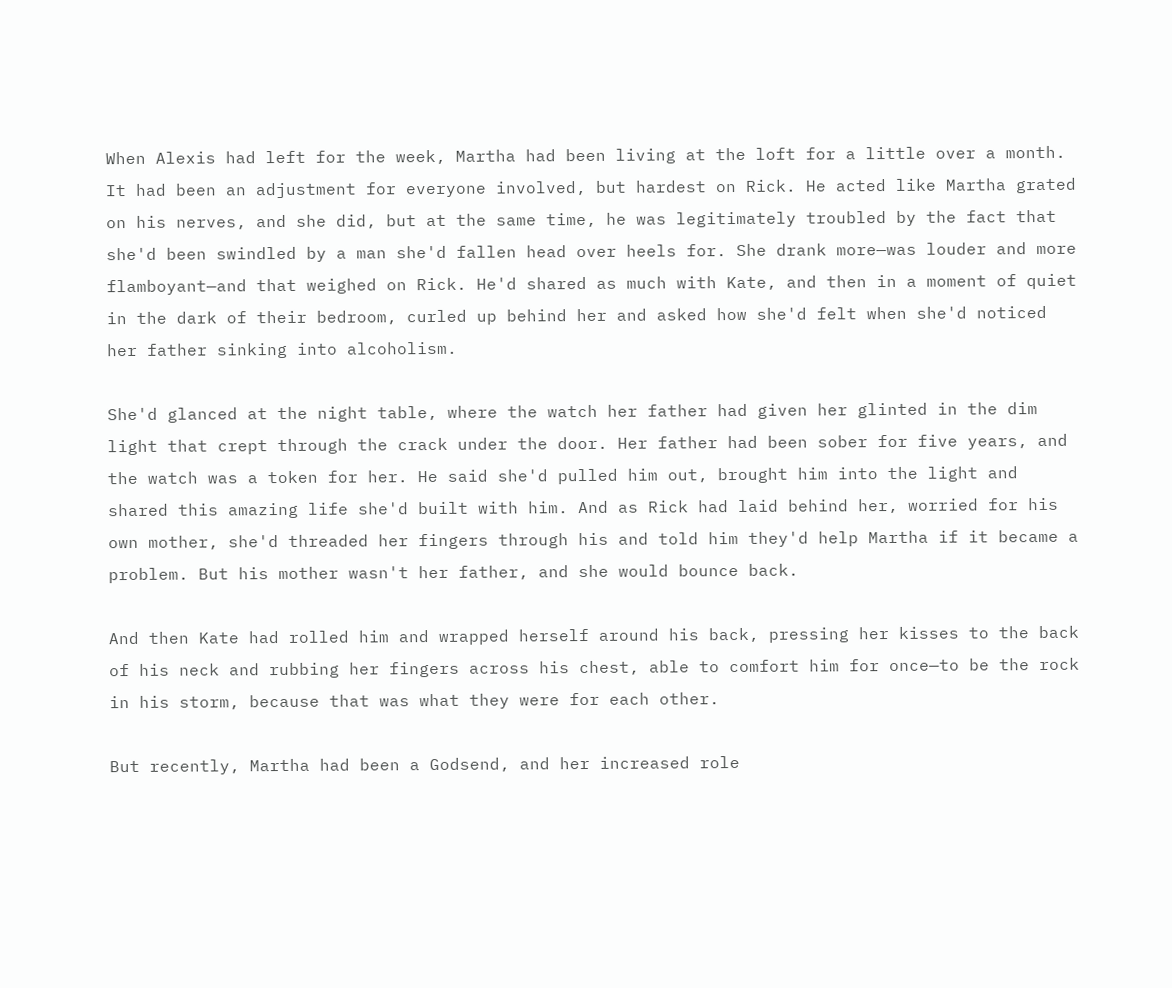When Alexis had left for the week, Martha had been living at the loft for a little over a month. It had been an adjustment for everyone involved, but hardest on Rick. He acted like Martha grated on his nerves, and she did, but at the same time, he was legitimately troubled by the fact that she'd been swindled by a man she'd fallen head over heels for. She drank more—was louder and more flamboyant—and that weighed on Rick. He'd shared as much with Kate, and then in a moment of quiet in the dark of their bedroom, curled up behind her and asked how she'd felt when she'd noticed her father sinking into alcoholism.

She'd glanced at the night table, where the watch her father had given her glinted in the dim light that crept through the crack under the door. Her father had been sober for five years, and the watch was a token for her. He said she'd pulled him out, brought him into the light and shared this amazing life she'd built with him. And as Rick had laid behind her, worried for his own mother, she'd threaded her fingers through his and told him they'd help Martha if it became a problem. But his mother wasn't her father, and she would bounce back.

And then Kate had rolled him and wrapped herself around his back, pressing her kisses to the back of his neck and rubbing her fingers across his chest, able to comfort him for once—to be the rock in his storm, because that was what they were for each other.

But recently, Martha had been a Godsend, and her increased role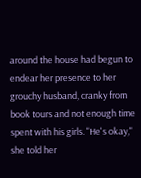around the house had begun to endear her presence to her grouchy husband, cranky from book tours and not enough time spent with his girls. "He's okay," she told her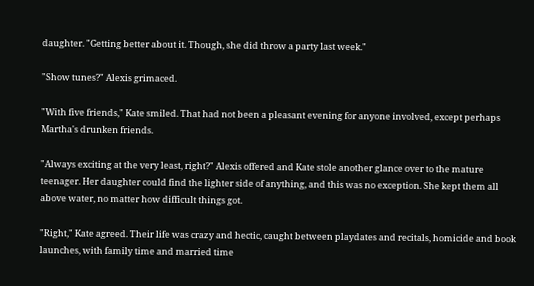daughter. "Getting better about it. Though, she did throw a party last week."

"Show tunes?" Alexis grimaced.

"With five friends," Kate smiled. That had not been a pleasant evening for anyone involved, except perhaps Martha's drunken friends.

"Always exciting at the very least, right?" Alexis offered and Kate stole another glance over to the mature teenager. Her daughter could find the lighter side of anything, and this was no exception. She kept them all above water, no matter how difficult things got.

"Right," Kate agreed. Their life was crazy and hectic, caught between playdates and recitals, homicide and book launches, with family time and married time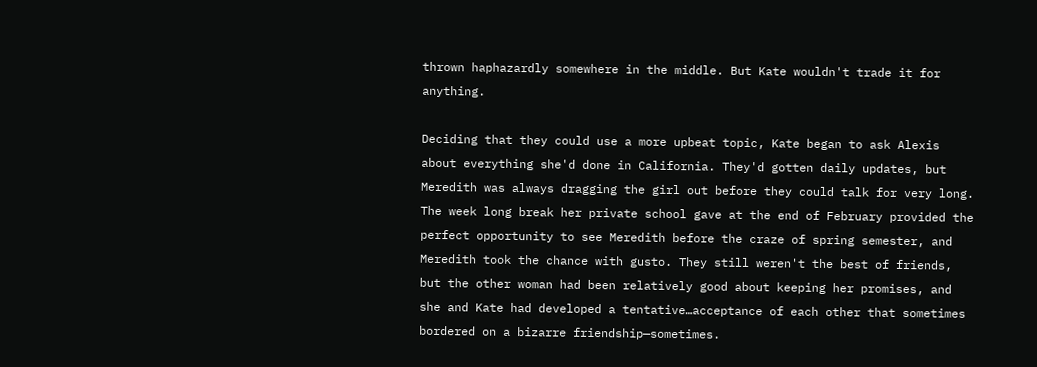thrown haphazardly somewhere in the middle. But Kate wouldn't trade it for anything.

Deciding that they could use a more upbeat topic, Kate began to ask Alexis about everything she'd done in California. They'd gotten daily updates, but Meredith was always dragging the girl out before they could talk for very long. The week long break her private school gave at the end of February provided the perfect opportunity to see Meredith before the craze of spring semester, and Meredith took the chance with gusto. They still weren't the best of friends, but the other woman had been relatively good about keeping her promises, and she and Kate had developed a tentative…acceptance of each other that sometimes bordered on a bizarre friendship—sometimes.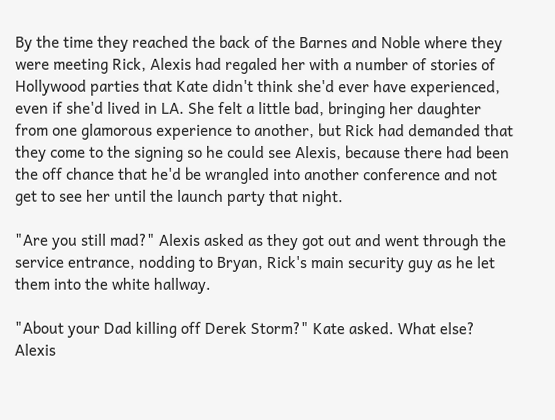By the time they reached the back of the Barnes and Noble where they were meeting Rick, Alexis had regaled her with a number of stories of Hollywood parties that Kate didn't think she'd ever have experienced, even if she'd lived in LA. She felt a little bad, bringing her daughter from one glamorous experience to another, but Rick had demanded that they come to the signing so he could see Alexis, because there had been the off chance that he'd be wrangled into another conference and not get to see her until the launch party that night.

"Are you still mad?" Alexis asked as they got out and went through the service entrance, nodding to Bryan, Rick's main security guy as he let them into the white hallway.

"About your Dad killing off Derek Storm?" Kate asked. What else? Alexis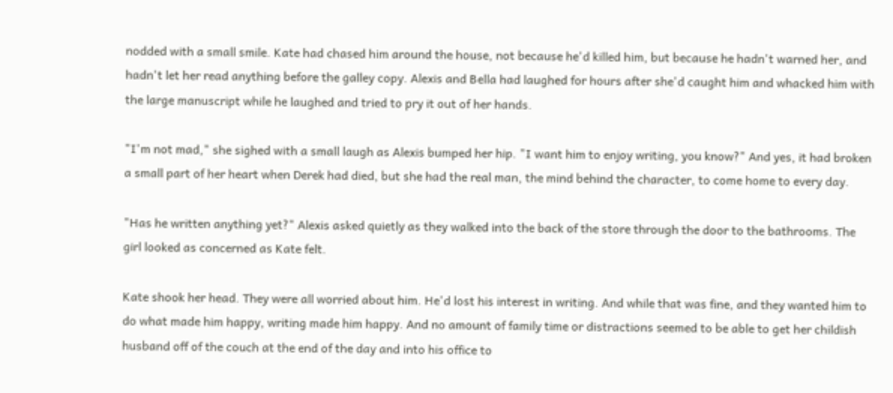nodded with a small smile. Kate had chased him around the house, not because he'd killed him, but because he hadn't warned her, and hadn't let her read anything before the galley copy. Alexis and Bella had laughed for hours after she'd caught him and whacked him with the large manuscript while he laughed and tried to pry it out of her hands.

"I'm not mad," she sighed with a small laugh as Alexis bumped her hip. "I want him to enjoy writing, you know?" And yes, it had broken a small part of her heart when Derek had died, but she had the real man, the mind behind the character, to come home to every day.

"Has he written anything yet?" Alexis asked quietly as they walked into the back of the store through the door to the bathrooms. The girl looked as concerned as Kate felt.

Kate shook her head. They were all worried about him. He'd lost his interest in writing. And while that was fine, and they wanted him to do what made him happy, writing made him happy. And no amount of family time or distractions seemed to be able to get her childish husband off of the couch at the end of the day and into his office to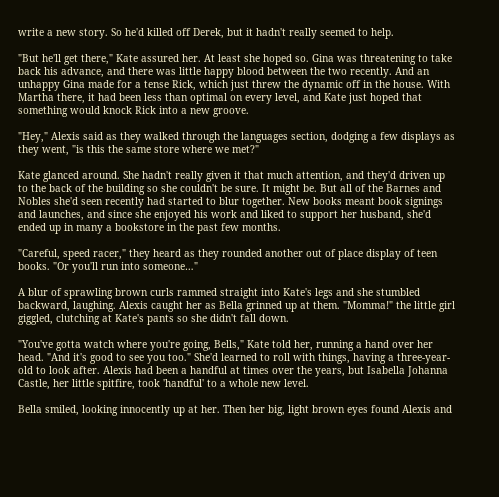write a new story. So he'd killed off Derek, but it hadn't really seemed to help.

"But he'll get there," Kate assured her. At least she hoped so. Gina was threatening to take back his advance, and there was little happy blood between the two recently. And an unhappy Gina made for a tense Rick, which just threw the dynamic off in the house. With Martha there, it had been less than optimal on every level, and Kate just hoped that something would knock Rick into a new groove.

"Hey," Alexis said as they walked through the languages section, dodging a few displays as they went, "is this the same store where we met?"

Kate glanced around. She hadn't really given it that much attention, and they'd driven up to the back of the building so she couldn't be sure. It might be. But all of the Barnes and Nobles she'd seen recently had started to blur together. New books meant book signings and launches, and since she enjoyed his work and liked to support her husband, she'd ended up in many a bookstore in the past few months.

"Careful, speed racer," they heard as they rounded another out of place display of teen books. "Or you'll run into someone…"

A blur of sprawling brown curls rammed straight into Kate's legs and she stumbled backward, laughing. Alexis caught her as Bella grinned up at them. "Momma!" the little girl giggled, clutching at Kate's pants so she didn't fall down.

"You've gotta watch where you're going, Bells," Kate told her, running a hand over her head. "And it's good to see you too." She'd learned to roll with things, having a three-year-old to look after. Alexis had been a handful at times over the years, but Isabella Johanna Castle, her little spitfire, took 'handful' to a whole new level.

Bella smiled, looking innocently up at her. Then her big, light brown eyes found Alexis and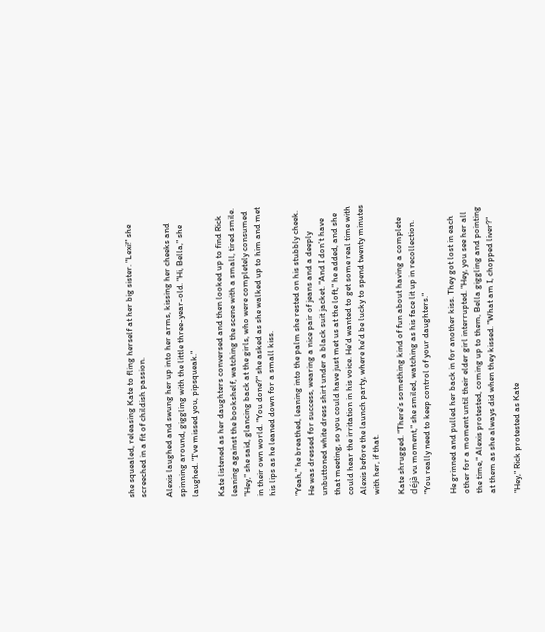she squealed, releasing Kate to fling herself at her big sister. "Lexi!" she screeched in a fit of childish passion.

Alexis laughed and swung her up into her arms, kissing her cheeks and spinning around, giggling with the little three-year-old. "Hi, Bella," she laughed. "I've missed you, pipsqueak."

Kate listened as her daughters conversed and then looked up to find Rick leaning against the bookshelf, watching the scene with a small, tired smile. "Hey," she said, glancing back at the girls, who were completely consumed in their own world. "You done?" she asked as she walked up to him and met his lips as he leaned down for a small kiss.

"Yeah," he breathed, leaning into the palm she rested on his stubbly cheek. He was dressed for success, wearing a nice pair of jeans and a deeply unbuttoned white dress shirt under a black suit jacket. "And I don't have that meeting, so you could have just met us at the loft," he added, and she could hear the irritation in his voice. He'd wanted to get some real time with Alexis before the launch party, where he'd be lucky to spend twenty minutes with her, if that.

Kate shrugged. "There's something kind of fun about having a complete déjà vu moment," she smiled, watching as his face lit up in recollection. "You really need to keep control of your daughters."

He grinned and pulled her back in for another kiss. They got lost in each other for a moment until their elder girl interrupted. "Hey, you see her all the time," Alexis protested, coming up to them, Bella giggling and pointing at them as she always did when they kissed. "What am I, chopped liver?"

"Hey," Rick protested as Kate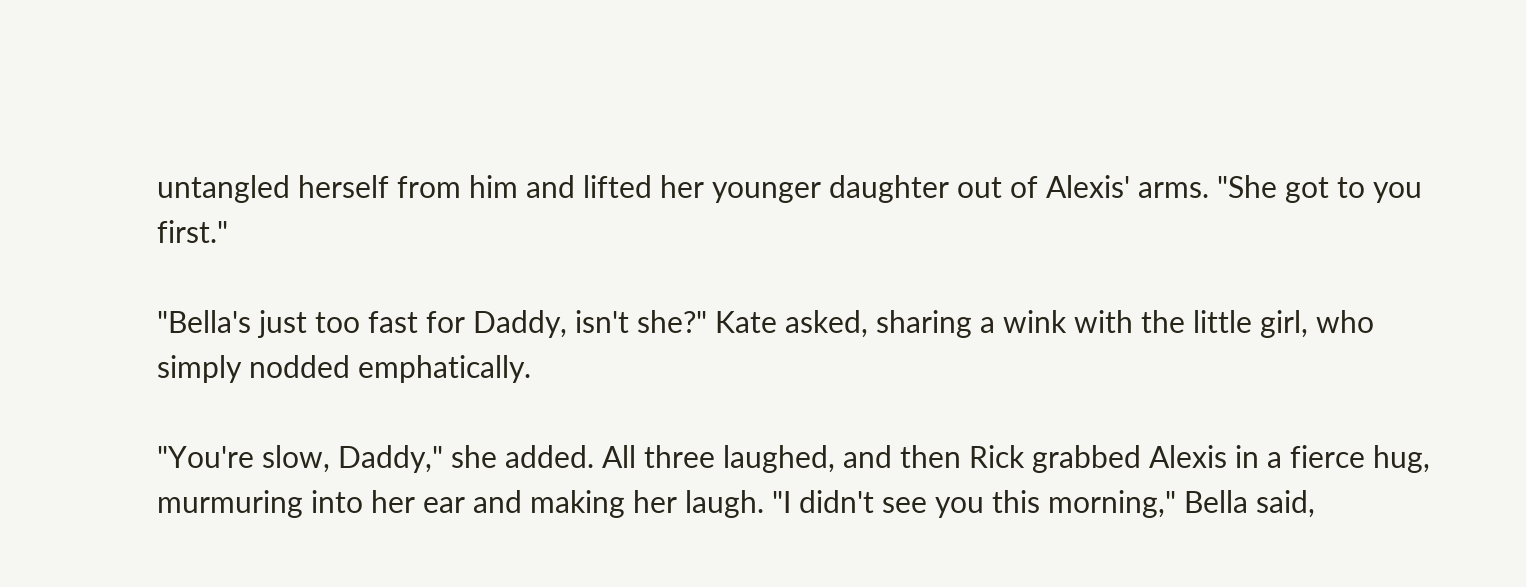untangled herself from him and lifted her younger daughter out of Alexis' arms. "She got to you first."

"Bella's just too fast for Daddy, isn't she?" Kate asked, sharing a wink with the little girl, who simply nodded emphatically.

"You're slow, Daddy," she added. All three laughed, and then Rick grabbed Alexis in a fierce hug, murmuring into her ear and making her laugh. "I didn't see you this morning," Bella said,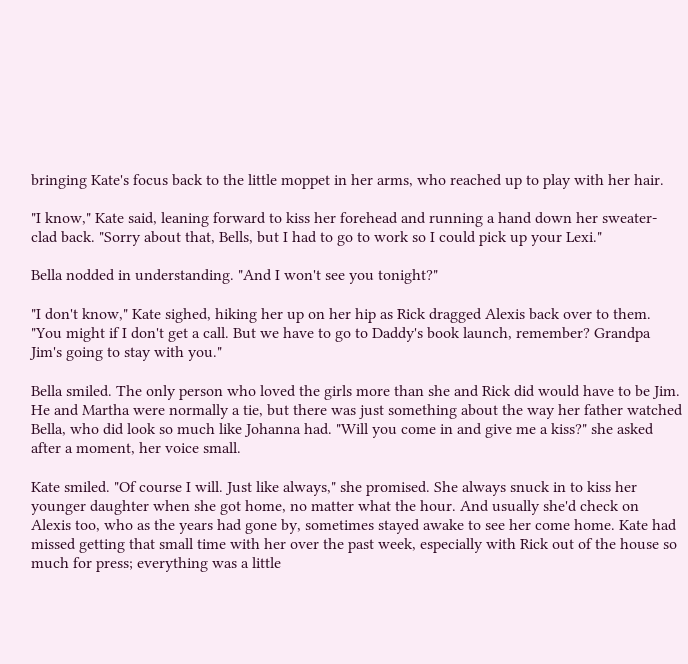bringing Kate's focus back to the little moppet in her arms, who reached up to play with her hair.

"I know," Kate said, leaning forward to kiss her forehead and running a hand down her sweater-clad back. "Sorry about that, Bells, but I had to go to work so I could pick up your Lexi."

Bella nodded in understanding. "And I won't see you tonight?"

"I don't know," Kate sighed, hiking her up on her hip as Rick dragged Alexis back over to them. "You might if I don't get a call. But we have to go to Daddy's book launch, remember? Grandpa Jim's going to stay with you."

Bella smiled. The only person who loved the girls more than she and Rick did would have to be Jim. He and Martha were normally a tie, but there was just something about the way her father watched Bella, who did look so much like Johanna had. "Will you come in and give me a kiss?" she asked after a moment, her voice small.

Kate smiled. "Of course I will. Just like always," she promised. She always snuck in to kiss her younger daughter when she got home, no matter what the hour. And usually she'd check on Alexis too, who as the years had gone by, sometimes stayed awake to see her come home. Kate had missed getting that small time with her over the past week, especially with Rick out of the house so much for press; everything was a little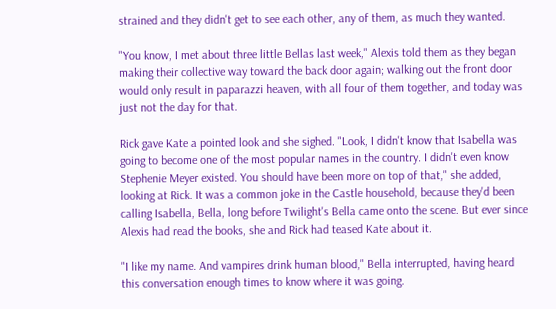strained and they didn't get to see each other, any of them, as much they wanted.

"You know, I met about three little Bellas last week," Alexis told them as they began making their collective way toward the back door again; walking out the front door would only result in paparazzi heaven, with all four of them together, and today was just not the day for that.

Rick gave Kate a pointed look and she sighed. "Look, I didn't know that Isabella was going to become one of the most popular names in the country. I didn't even know Stephenie Meyer existed. You should have been more on top of that," she added, looking at Rick. It was a common joke in the Castle household, because they'd been calling Isabella, Bella, long before Twilight's Bella came onto the scene. But ever since Alexis had read the books, she and Rick had teased Kate about it.

"I like my name. And vampires drink human blood," Bella interrupted, having heard this conversation enough times to know where it was going.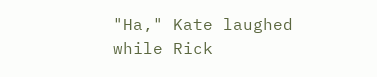"Ha," Kate laughed while Rick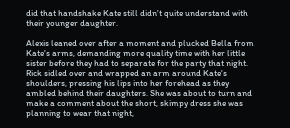did that handshake Kate still didn't quite understand with their younger daughter.

Alexis leaned over after a moment and plucked Bella from Kate's arms, demanding more quality time with her little sister before they had to separate for the party that night. Rick sidled over and wrapped an arm around Kate's shoulders, pressing his lips into her forehead as they ambled behind their daughters. She was about to turn and make a comment about the short, skimpy dress she was planning to wear that night,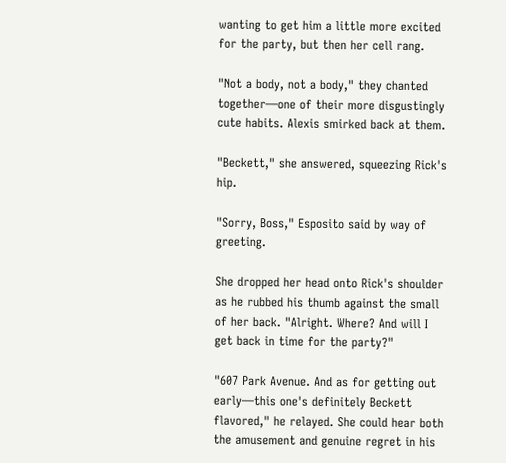wanting to get him a little more excited for the party, but then her cell rang.

"Not a body, not a body," they chanted together—one of their more disgustingly cute habits. Alexis smirked back at them.

"Beckett," she answered, squeezing Rick's hip.

"Sorry, Boss," Esposito said by way of greeting.

She dropped her head onto Rick's shoulder as he rubbed his thumb against the small of her back. "Alright. Where? And will I get back in time for the party?"

"607 Park Avenue. And as for getting out early—this one's definitely Beckett flavored," he relayed. She could hear both the amusement and genuine regret in his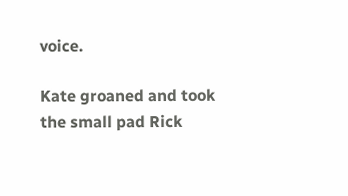voice.

Kate groaned and took the small pad Rick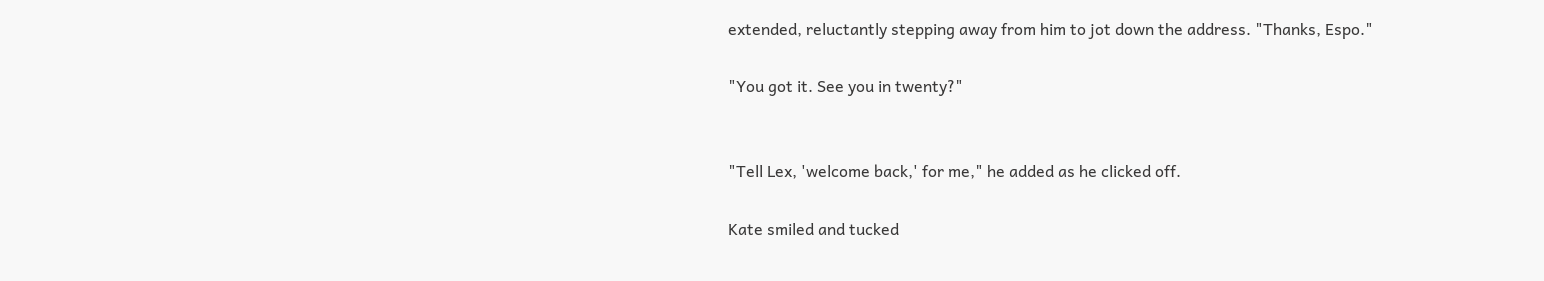extended, reluctantly stepping away from him to jot down the address. "Thanks, Espo."

"You got it. See you in twenty?"


"Tell Lex, 'welcome back,' for me," he added as he clicked off.

Kate smiled and tucked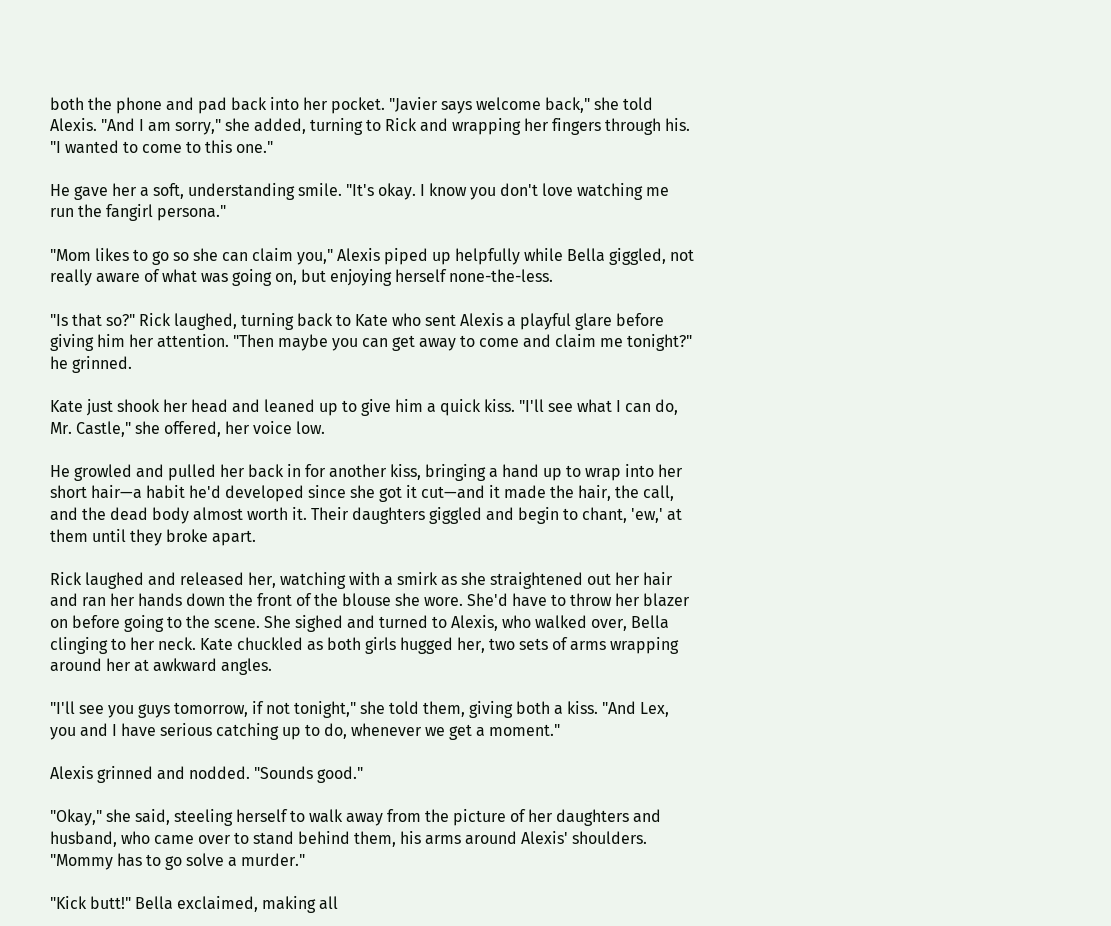both the phone and pad back into her pocket. "Javier says welcome back," she told Alexis. "And I am sorry," she added, turning to Rick and wrapping her fingers through his. "I wanted to come to this one."

He gave her a soft, understanding smile. "It's okay. I know you don't love watching me run the fangirl persona."

"Mom likes to go so she can claim you," Alexis piped up helpfully while Bella giggled, not really aware of what was going on, but enjoying herself none-the-less.

"Is that so?" Rick laughed, turning back to Kate who sent Alexis a playful glare before giving him her attention. "Then maybe you can get away to come and claim me tonight?" he grinned.

Kate just shook her head and leaned up to give him a quick kiss. "I'll see what I can do, Mr. Castle," she offered, her voice low.

He growled and pulled her back in for another kiss, bringing a hand up to wrap into her short hair—a habit he'd developed since she got it cut—and it made the hair, the call, and the dead body almost worth it. Their daughters giggled and begin to chant, 'ew,' at them until they broke apart.

Rick laughed and released her, watching with a smirk as she straightened out her hair and ran her hands down the front of the blouse she wore. She'd have to throw her blazer on before going to the scene. She sighed and turned to Alexis, who walked over, Bella clinging to her neck. Kate chuckled as both girls hugged her, two sets of arms wrapping around her at awkward angles.

"I'll see you guys tomorrow, if not tonight," she told them, giving both a kiss. "And Lex, you and I have serious catching up to do, whenever we get a moment."

Alexis grinned and nodded. "Sounds good."

"Okay," she said, steeling herself to walk away from the picture of her daughters and husband, who came over to stand behind them, his arms around Alexis' shoulders. "Mommy has to go solve a murder."

"Kick butt!" Bella exclaimed, making all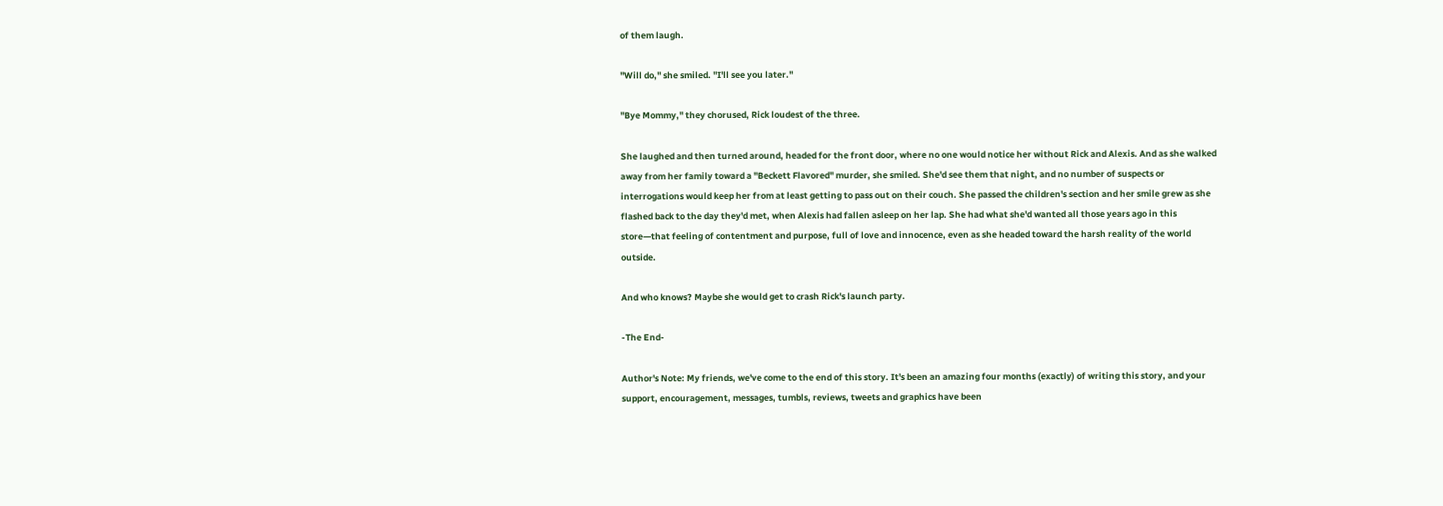of them laugh.

"Will do," she smiled. "I'll see you later."

"Bye Mommy," they chorused, Rick loudest of the three.

She laughed and then turned around, headed for the front door, where no one would notice her without Rick and Alexis. And as she walked away from her family toward a "Beckett Flavored" murder, she smiled. She'd see them that night, and no number of suspects or interrogations would keep her from at least getting to pass out on their couch. She passed the children's section and her smile grew as she flashed back to the day they'd met, when Alexis had fallen asleep on her lap. She had what she'd wanted all those years ago in this store—that feeling of contentment and purpose, full of love and innocence, even as she headed toward the harsh reality of the world outside.

And who knows? Maybe she would get to crash Rick's launch party.

-The End-

Author's Note: My friends, we've come to the end of this story. It's been an amazing four months (exactly) of writing this story, and your support, encouragement, messages, tumbls, reviews, tweets and graphics have been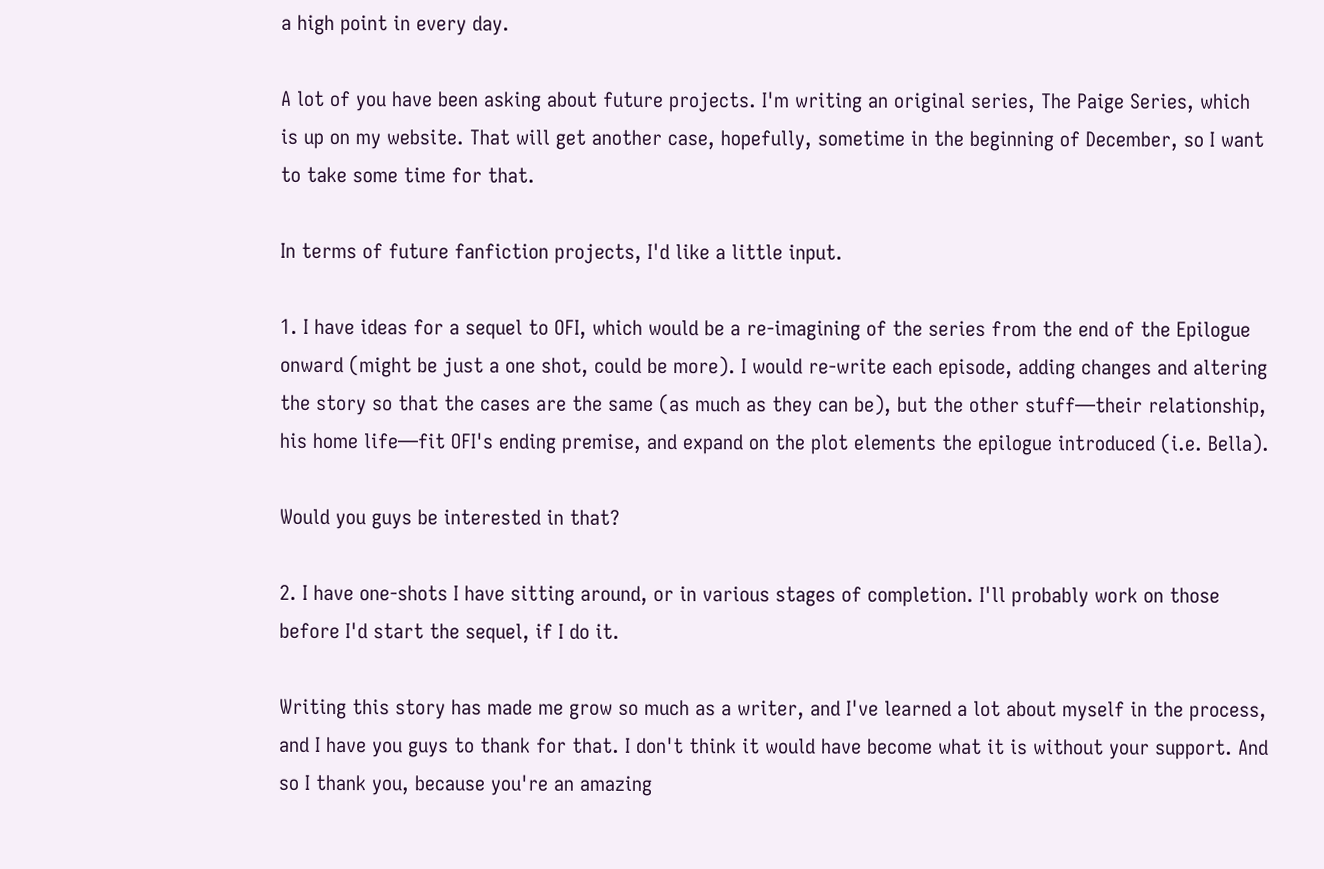a high point in every day.

A lot of you have been asking about future projects. I'm writing an original series, The Paige Series, which is up on my website. That will get another case, hopefully, sometime in the beginning of December, so I want to take some time for that.

In terms of future fanfiction projects, I'd like a little input.

1. I have ideas for a sequel to OFI, which would be a re-imagining of the series from the end of the Epilogue onward (might be just a one shot, could be more). I would re-write each episode, adding changes and altering the story so that the cases are the same (as much as they can be), but the other stuff—their relationship, his home life—fit OFI's ending premise, and expand on the plot elements the epilogue introduced (i.e. Bella).

Would you guys be interested in that?

2. I have one-shots I have sitting around, or in various stages of completion. I'll probably work on those before I'd start the sequel, if I do it.

Writing this story has made me grow so much as a writer, and I've learned a lot about myself in the process, and I have you guys to thank for that. I don't think it would have become what it is without your support. And so I thank you, because you're an amazing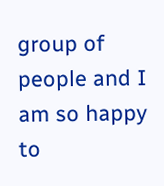group of people and I am so happy to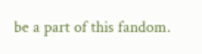be a part of this fandom.